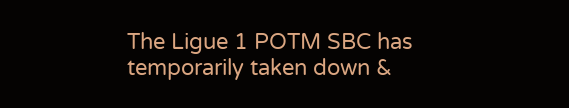The Ligue 1 POTM SBC has temporarily taken down &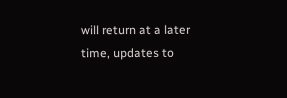will return at a later time, updates to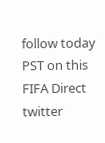follow today PST on this FIFA Direct twitter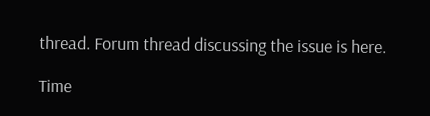thread. Forum thread discussing the issue is here.

Time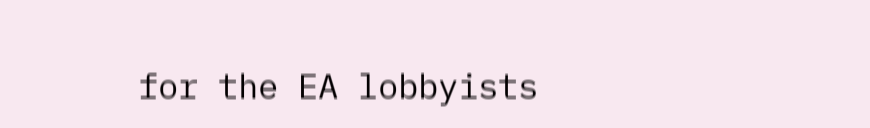for the EA lobbyists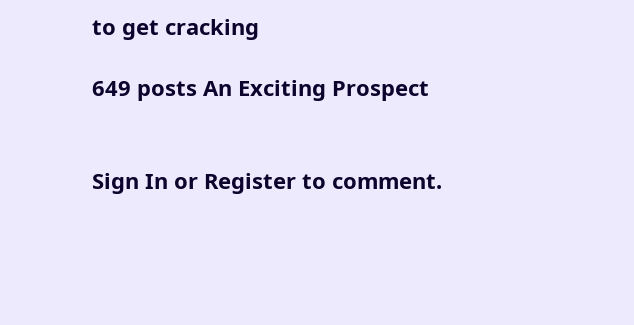to get cracking

649 posts An Exciting Prospect


Sign In or Register to comment.